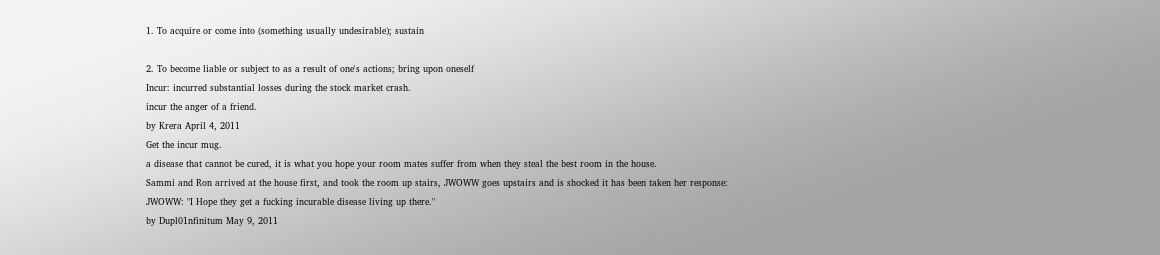1. To acquire or come into (something usually undesirable); sustain

2. To become liable or subject to as a result of one's actions; bring upon oneself
Incur: incurred substantial losses during the stock market crash.
incur the anger of a friend.
by Krera April 4, 2011
Get the incur mug.
a disease that cannot be cured, it is what you hope your room mates suffer from when they steal the best room in the house.
Sammi and Ron arrived at the house first, and took the room up stairs, JWOWW goes upstairs and is shocked it has been taken her response:
JWOWW: "I Hope they get a fucking incurable disease living up there."
by Dupl01nfinitum May 9, 2011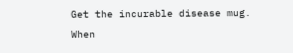Get the incurable disease mug.
When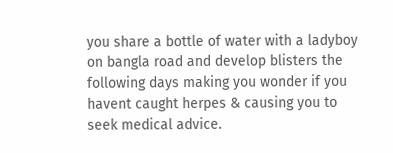you share a bottle of water with a ladyboy on bangla road and develop blisters the following days making you wonder if you havent caught herpes & causing you to seek medical advice.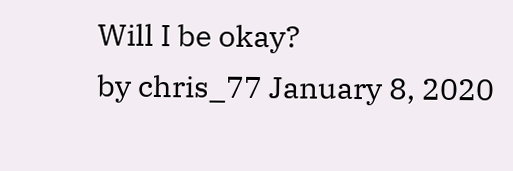Will I be okay?
by chris_77 January 8, 2020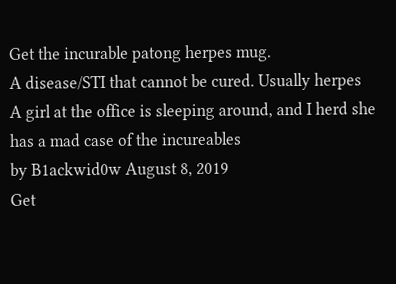Get the incurable patong herpes mug.
A disease/STI that cannot be cured. Usually herpes
A girl at the office is sleeping around, and I herd she has a mad case of the incureables
by B1ackwid0w August 8, 2019
Get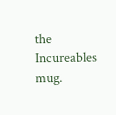the Incureables mug.